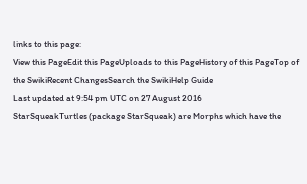links to this page:
View this PageEdit this PageUploads to this PageHistory of this PageTop of the SwikiRecent ChangesSearch the SwikiHelp Guide
Last updated at 9:54 pm UTC on 27 August 2016
StarSqueakTurtles (package StarSqueak) are Morphs which have the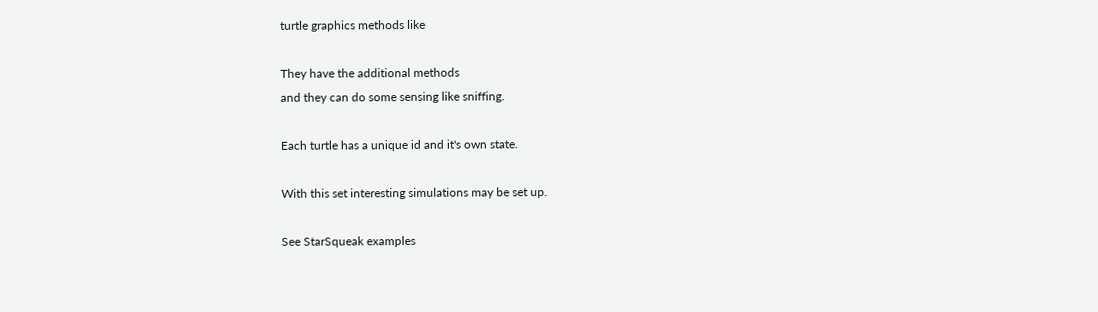turtle graphics methods like

They have the additional methods
and they can do some sensing like sniffing.

Each turtle has a unique id and it's own state.

With this set interesting simulations may be set up.

See StarSqueak examples